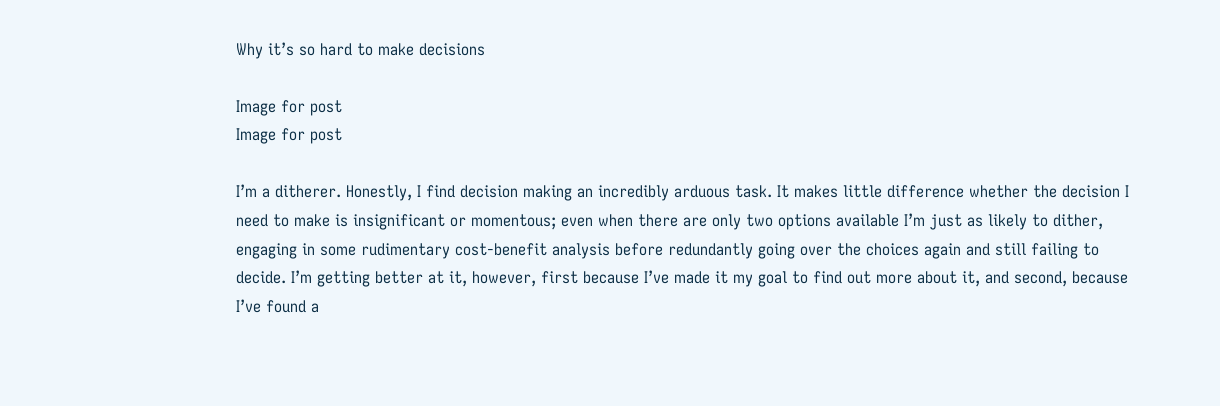Why it’s so hard to make decisions

Image for post
Image for post

I’m a ditherer. Honestly, I find decision making an incredibly arduous task. It makes little difference whether the decision I need to make is insignificant or momentous; even when there are only two options available I’m just as likely to dither, engaging in some rudimentary cost-benefit analysis before redundantly going over the choices again and still failing to decide. I’m getting better at it, however, first because I’ve made it my goal to find out more about it, and second, because I’ve found a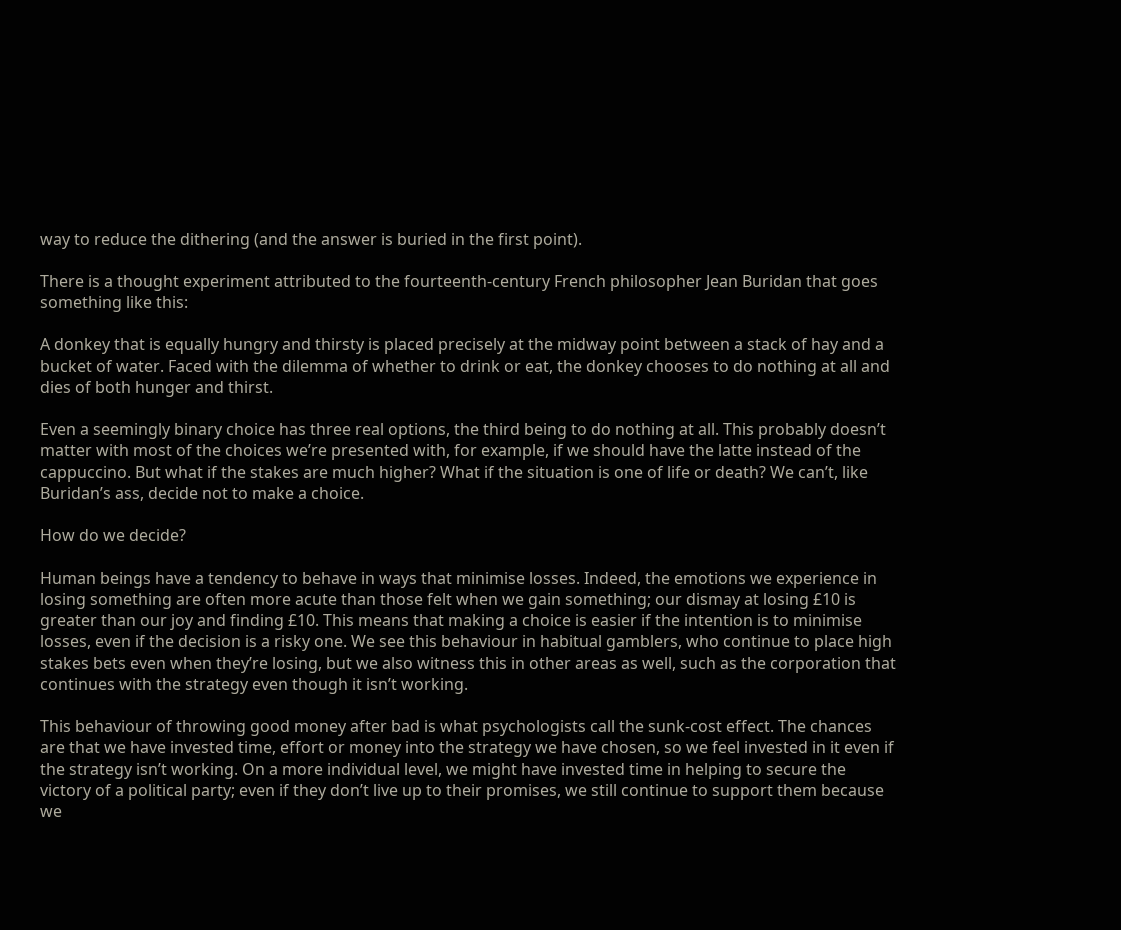way to reduce the dithering (and the answer is buried in the first point).

There is a thought experiment attributed to the fourteenth-century French philosopher Jean Buridan that goes something like this:

A donkey that is equally hungry and thirsty is placed precisely at the midway point between a stack of hay and a bucket of water. Faced with the dilemma of whether to drink or eat, the donkey chooses to do nothing at all and dies of both hunger and thirst.

Even a seemingly binary choice has three real options, the third being to do nothing at all. This probably doesn’t matter with most of the choices we’re presented with, for example, if we should have the latte instead of the cappuccino. But what if the stakes are much higher? What if the situation is one of life or death? We can’t, like Buridan’s ass, decide not to make a choice.

How do we decide?

Human beings have a tendency to behave in ways that minimise losses. Indeed, the emotions we experience in losing something are often more acute than those felt when we gain something; our dismay at losing £10 is greater than our joy and finding £10. This means that making a choice is easier if the intention is to minimise losses, even if the decision is a risky one. We see this behaviour in habitual gamblers, who continue to place high stakes bets even when they’re losing, but we also witness this in other areas as well, such as the corporation that continues with the strategy even though it isn’t working.

This behaviour of throwing good money after bad is what psychologists call the sunk-cost effect. The chances are that we have invested time, effort or money into the strategy we have chosen, so we feel invested in it even if the strategy isn’t working. On a more individual level, we might have invested time in helping to secure the victory of a political party; even if they don’t live up to their promises, we still continue to support them because we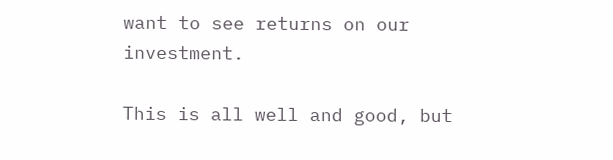want to see returns on our investment.

This is all well and good, but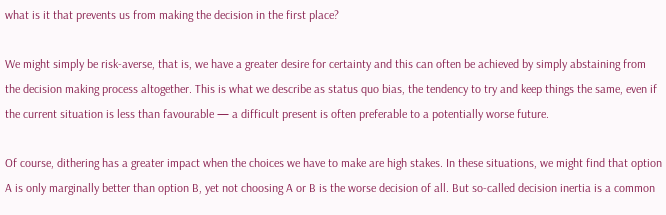what is it that prevents us from making the decision in the first place?

We might simply be risk-averse, that is, we have a greater desire for certainty and this can often be achieved by simply abstaining from the decision making process altogether. This is what we describe as status quo bias, the tendency to try and keep things the same, even if the current situation is less than favourable — a difficult present is often preferable to a potentially worse future.

Of course, dithering has a greater impact when the choices we have to make are high stakes. In these situations, we might find that option A is only marginally better than option B, yet not choosing A or B is the worse decision of all. But so-called decision inertia is a common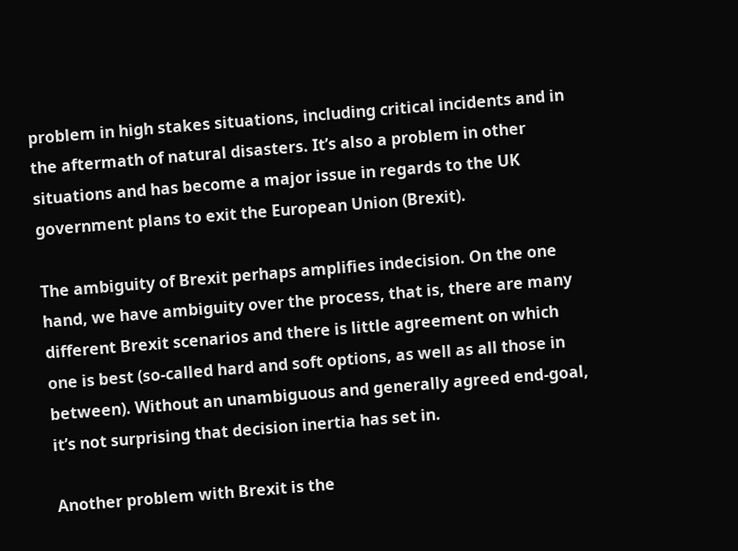problem in high stakes situations, including critical incidents and in the aftermath of natural disasters. It’s also a problem in other situations and has become a major issue in regards to the UK government plans to exit the European Union (Brexit).

The ambiguity of Brexit perhaps amplifies indecision. On the one hand, we have ambiguity over the process, that is, there are many different Brexit scenarios and there is little agreement on which one is best (so-called hard and soft options, as well as all those in between). Without an unambiguous and generally agreed end-goal, it’s not surprising that decision inertia has set in.

Another problem with Brexit is the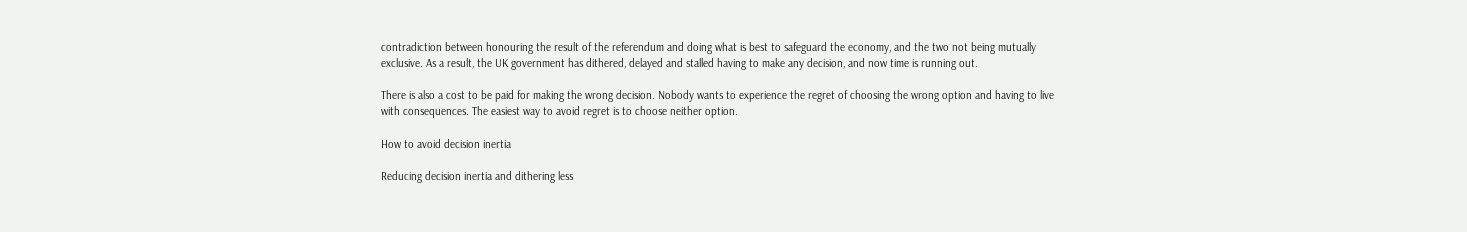contradiction between honouring the result of the referendum and doing what is best to safeguard the economy, and the two not being mutually exclusive. As a result, the UK government has dithered, delayed and stalled having to make any decision, and now time is running out.

There is also a cost to be paid for making the wrong decision. Nobody wants to experience the regret of choosing the wrong option and having to live with consequences. The easiest way to avoid regret is to choose neither option.

How to avoid decision inertia

Reducing decision inertia and dithering less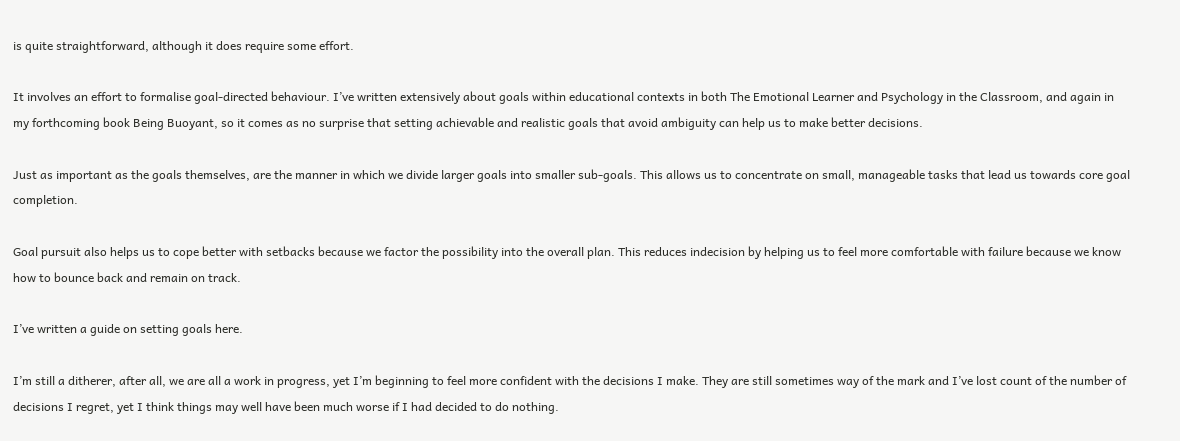is quite straightforward, although it does require some effort.

It involves an effort to formalise goal-directed behaviour. I’ve written extensively about goals within educational contexts in both The Emotional Learner and Psychology in the Classroom, and again in my forthcoming book Being Buoyant, so it comes as no surprise that setting achievable and realistic goals that avoid ambiguity can help us to make better decisions.

Just as important as the goals themselves, are the manner in which we divide larger goals into smaller sub-goals. This allows us to concentrate on small, manageable tasks that lead us towards core goal completion.

Goal pursuit also helps us to cope better with setbacks because we factor the possibility into the overall plan. This reduces indecision by helping us to feel more comfortable with failure because we know how to bounce back and remain on track.

I’ve written a guide on setting goals here.

I’m still a ditherer, after all, we are all a work in progress, yet I’m beginning to feel more confident with the decisions I make. They are still sometimes way of the mark and I’ve lost count of the number of decisions I regret, yet I think things may well have been much worse if I had decided to do nothing.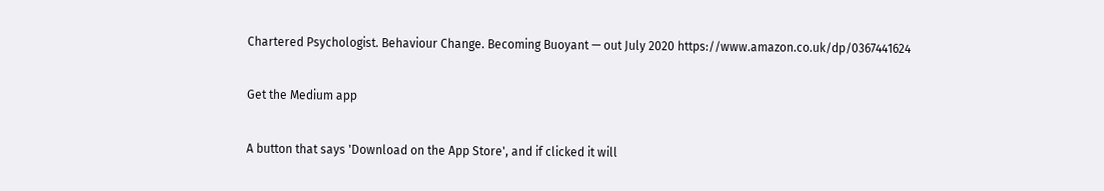Chartered Psychologist. Behaviour Change. Becoming Buoyant — out July 2020 https://www.amazon.co.uk/dp/0367441624

Get the Medium app

A button that says 'Download on the App Store', and if clicked it will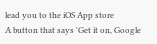lead you to the iOS App store
A button that says 'Get it on, Google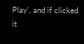Play', and if clicked it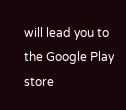will lead you to the Google Play store